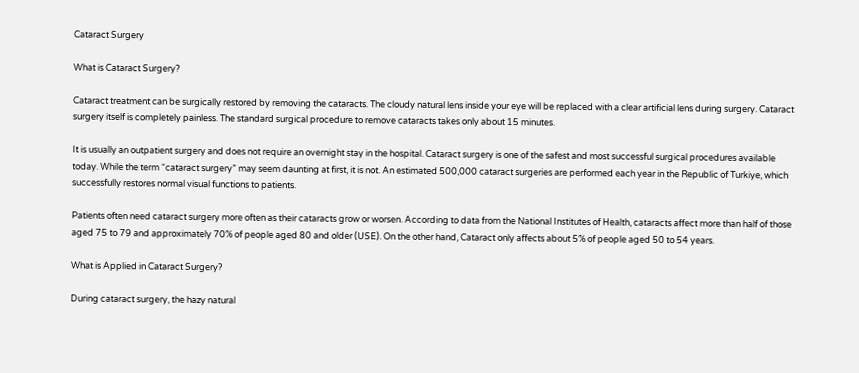Cataract Surgery

What is Cataract Surgery?

Cataract treatment can be surgically restored by removing the cataracts. The cloudy natural lens inside your eye will be replaced with a clear artificial lens during surgery. Cataract surgery itself is completely painless. The standard surgical procedure to remove cataracts takes only about 15 minutes.

It is usually an outpatient surgery and does not require an overnight stay in the hospital. Cataract surgery is one of the safest and most successful surgical procedures available today. While the term “cataract surgery” may seem daunting at first, it is not. An estimated 500,000 cataract surgeries are performed each year in the Republic of Turkiye, which successfully restores normal visual functions to patients.

Patients often need cataract surgery more often as their cataracts grow or worsen. According to data from the National Institutes of Health, cataracts affect more than half of those aged 75 to 79 and approximately 70% of people aged 80 and older (USE). On the other hand, Cataract only affects about 5% of people aged 50 to 54 years.

What is Applied in Cataract Surgery?

During cataract surgery, the hazy natural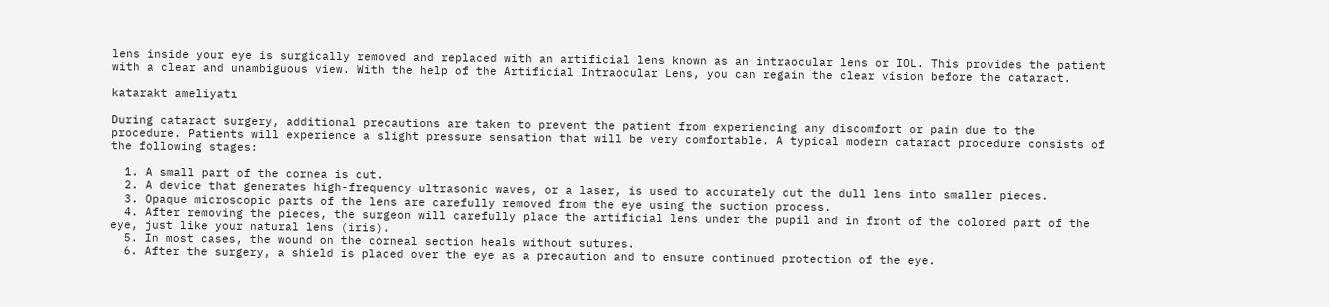lens inside your eye is surgically removed and replaced with an artificial lens known as an intraocular lens or IOL. This provides the patient with a clear and unambiguous view. With the help of the Artificial Intraocular Lens, you can regain the clear vision before the cataract.

katarakt ameliyatı

During cataract surgery, additional precautions are taken to prevent the patient from experiencing any discomfort or pain due to the procedure. Patients will experience a slight pressure sensation that will be very comfortable. A typical modern cataract procedure consists of the following stages:

  1. A small part of the cornea is cut.
  2. A device that generates high-frequency ultrasonic waves, or a laser, is used to accurately cut the dull lens into smaller pieces.
  3. Opaque microscopic parts of the lens are carefully removed from the eye using the suction process.
  4. After removing the pieces, the surgeon will carefully place the artificial lens under the pupil and in front of the colored part of the eye, just like your natural lens (iris).
  5. In most cases, the wound on the corneal section heals without sutures.
  6. After the surgery, a shield is placed over the eye as a precaution and to ensure continued protection of the eye.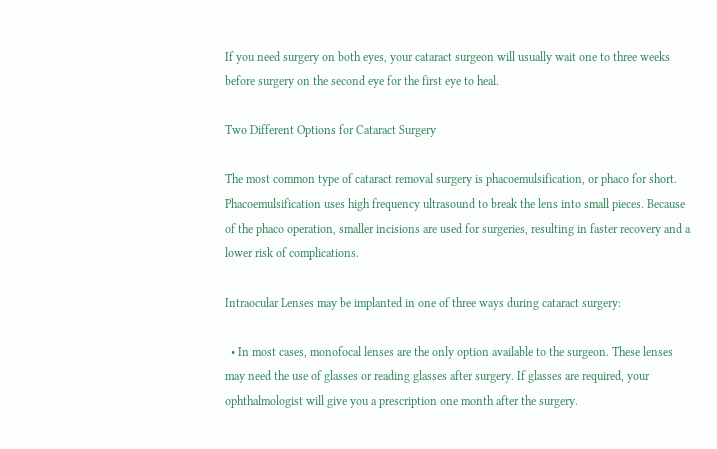If you need surgery on both eyes, your cataract surgeon will usually wait one to three weeks before surgery on the second eye for the first eye to heal.

Two Different Options for Cataract Surgery

The most common type of cataract removal surgery is phacoemulsification, or phaco for short. Phacoemulsification uses high frequency ultrasound to break the lens into small pieces. Because of the phaco operation, smaller incisions are used for surgeries, resulting in faster recovery and a lower risk of complications.

Intraocular Lenses may be implanted in one of three ways during cataract surgery:

  • In most cases, monofocal lenses are the only option available to the surgeon. These lenses may need the use of glasses or reading glasses after surgery. If glasses are required, your ophthalmologist will give you a prescription one month after the surgery.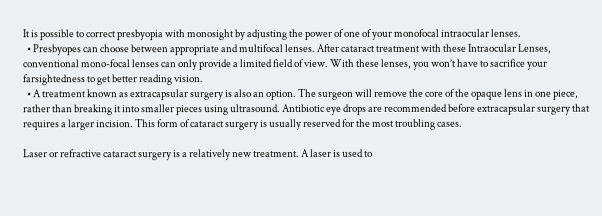It is possible to correct presbyopia with monosight by adjusting the power of one of your monofocal intraocular lenses.
  • Presbyopes can choose between appropriate and multifocal lenses. After cataract treatment with these Intraocular Lenses, conventional mono-focal lenses can only provide a limited field of view. With these lenses, you won’t have to sacrifice your farsightedness to get better reading vision.
  • A treatment known as extracapsular surgery is also an option. The surgeon will remove the core of the opaque lens in one piece, rather than breaking it into smaller pieces using ultrasound. Antibiotic eye drops are recommended before extracapsular surgery that requires a larger incision. This form of cataract surgery is usually reserved for the most troubling cases.

Laser or refractive cataract surgery is a relatively new treatment. A laser is used to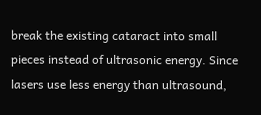break the existing cataract into small pieces instead of ultrasonic energy. Since lasers use less energy than ultrasound,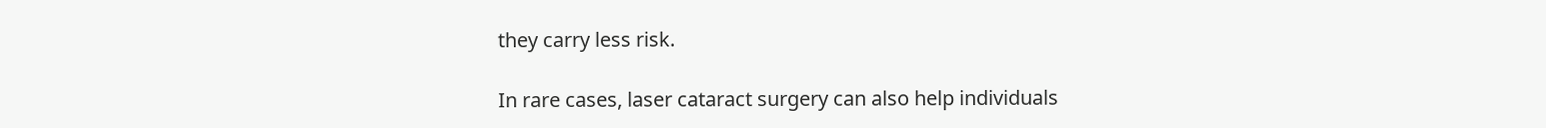they carry less risk.

In rare cases, laser cataract surgery can also help individuals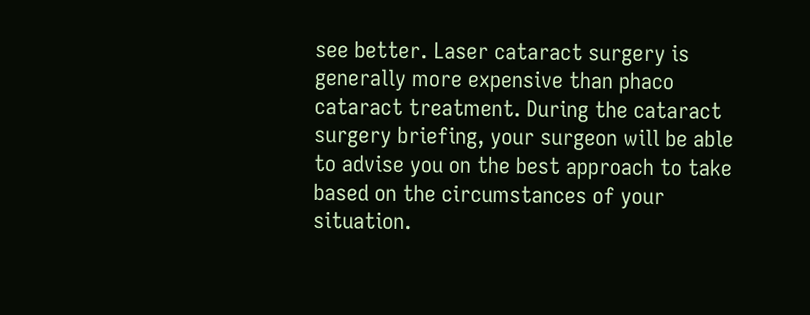see better. Laser cataract surgery is generally more expensive than phaco cataract treatment. During the cataract surgery briefing, your surgeon will be able to advise you on the best approach to take based on the circumstances of your situation.